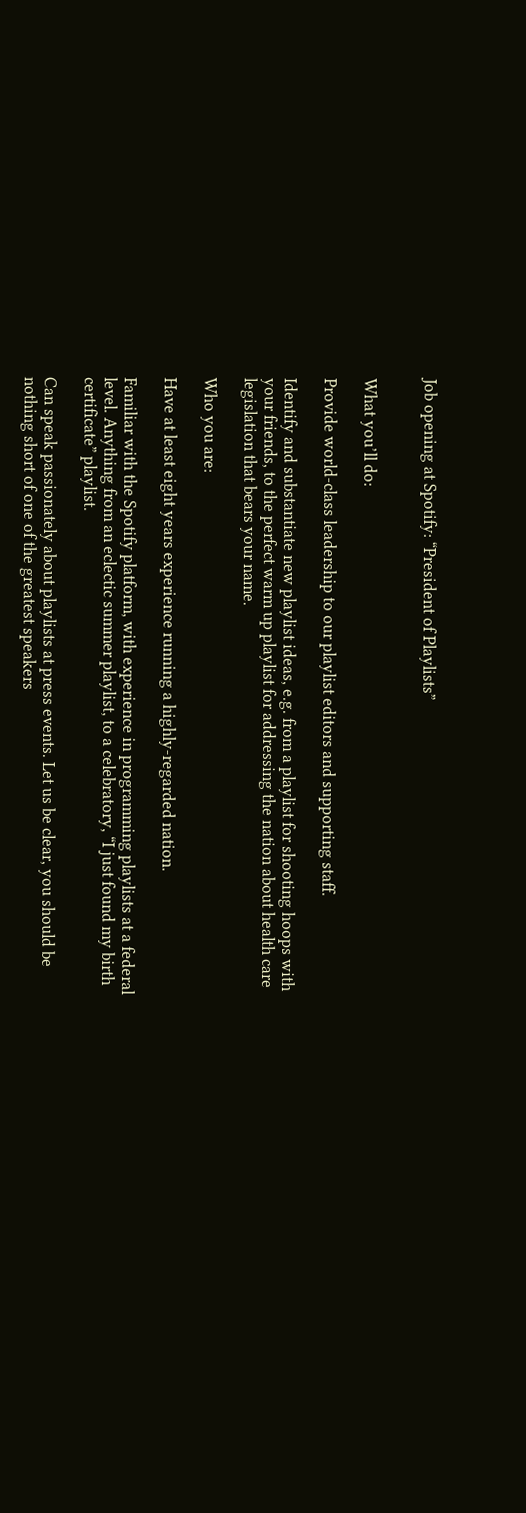Job opening at Spotify: “President of Playlists”


What you’ll do:

Provide world-class leadership to our playlist editors and supporting staff.

Identify and substantiate new playlist ideas, e.g. from a playlist for shooting hoops with your friends, to the perfect warm up playlist for addressing the nation about health care legislation that bears your name.

Who you are:

Have at least eight years experience running a highly-regarded nation.

Familiar with the Spotify platform, with experience in programming playlists at a federal level. Anything from an eclectic summer playlist, to a celebratory, “I just found my birth certificate” playlist.

Can speak passionately about playlists at press events. Let us be clear, you should be nothing short of one of the greatest speakers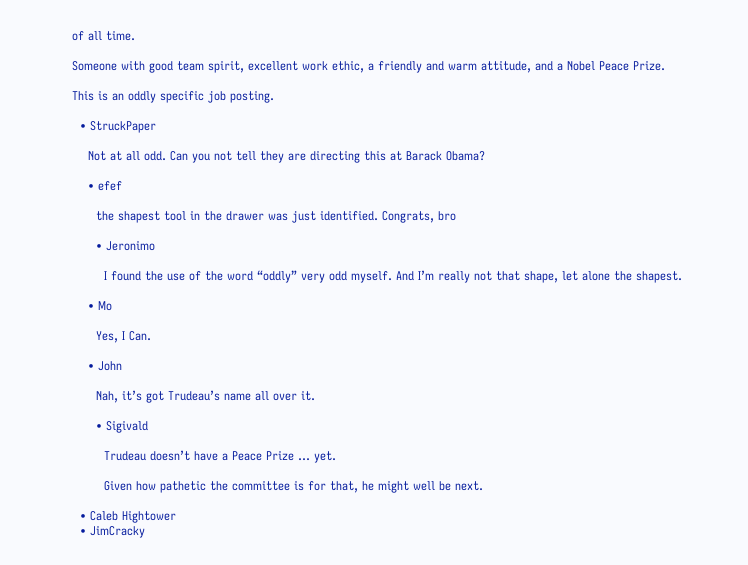of all time.

Someone with good team spirit, excellent work ethic, a friendly and warm attitude, and a Nobel Peace Prize.

This is an oddly specific job posting.

  • StruckPaper

    Not at all odd. Can you not tell they are directing this at Barack Obama?

    • efef

      the shapest tool in the drawer was just identified. Congrats, bro

      • Jeronimo

        I found the use of the word “oddly” very odd myself. And I’m really not that shape, let alone the shapest.

    • Mo

      Yes, I Can.

    • John

      Nah, it’s got Trudeau’s name all over it.

      • Sigivald

        Trudeau doesn’t have a Peace Prize … yet.

        Given how pathetic the committee is for that, he might well be next.

  • Caleb Hightower
  • JimCracky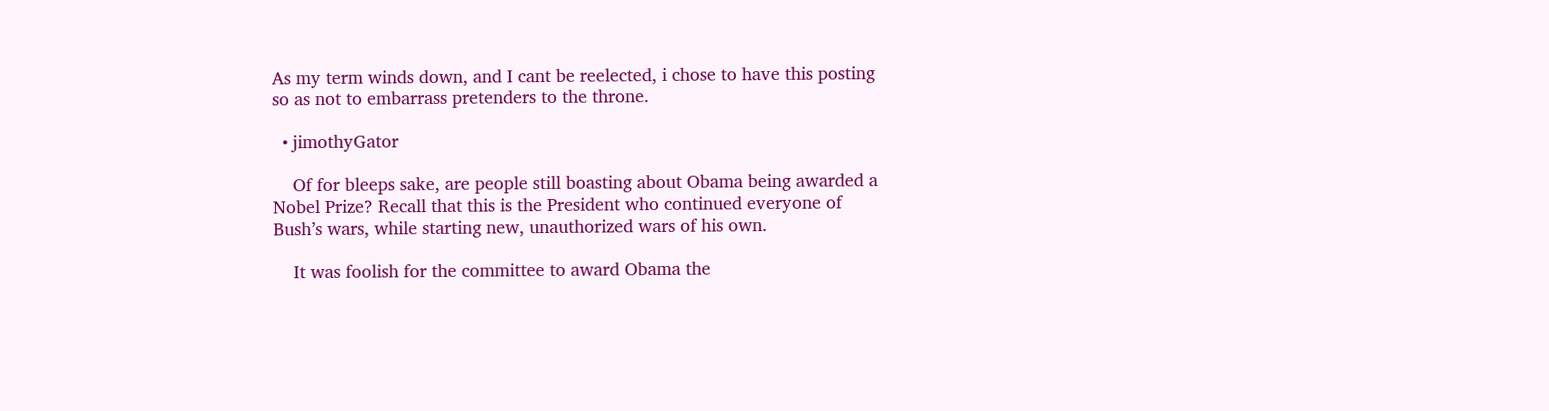As my term winds down, and I cant be reelected, i chose to have this posting so as not to embarrass pretenders to the throne.

  • jimothyGator

    Of for bleeps sake, are people still boasting about Obama being awarded a Nobel Prize? Recall that this is the President who continued everyone of Bush’s wars, while starting new, unauthorized wars of his own.

    It was foolish for the committee to award Obama the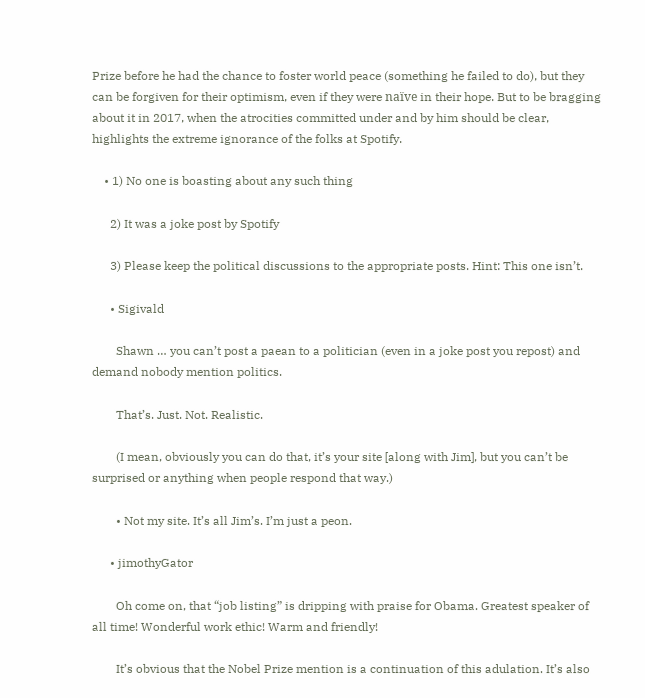Prize before he had the chance to foster world peace (something he failed to do), but they can be forgiven for their optimism, even if they were naïve in their hope. But to be bragging about it in 2017, when the atrocities committed under and by him should be clear, highlights the extreme ignorance of the folks at Spotify.

    • 1) No one is boasting about any such thing

      2) It was a joke post by Spotify

      3) Please keep the political discussions to the appropriate posts. Hint: This one isn’t.

      • Sigivald

        Shawn … you can’t post a paean to a politician (even in a joke post you repost) and demand nobody mention politics.

        That’s. Just. Not. Realistic.

        (I mean, obviously you can do that, it’s your site [along with Jim], but you can’t be surprised or anything when people respond that way.)

        • Not my site. It’s all Jim’s. I’m just a peon.

      • jimothyGator

        Oh come on, that “job listing” is dripping with praise for Obama. Greatest speaker of all time! Wonderful work ethic! Warm and friendly!

        It’s obvious that the Nobel Prize mention is a continuation of this adulation. It’s also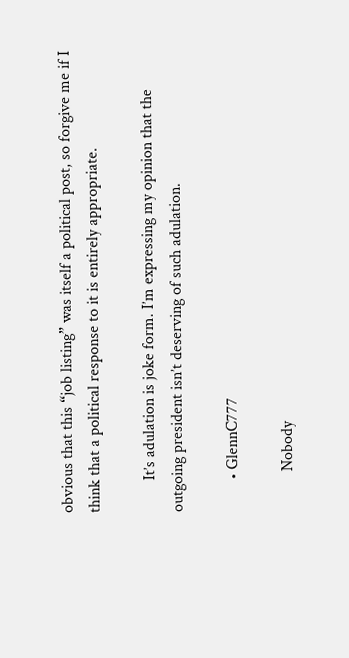obvious that this “job listing” was itself a political post, so forgive me if I think that a political response to it is entirely appropriate.

        It’s adulation is joke form. I’m expressing my opinion that the outgoing president isn’t deserving of such adulation.

        • GlennC777

          Nobody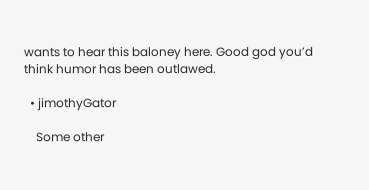wants to hear this baloney here. Good god you’d think humor has been outlawed.

  • jimothyGator

    Some other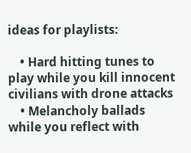ideas for playlists:

    • Hard hitting tunes to play while you kill innocent civilians with drone attacks
    • Melancholy ballads while you reflect with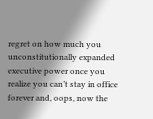regret on how much you unconstitutionally expanded executive power once you realize you can’t stay in office forever and, oops, now the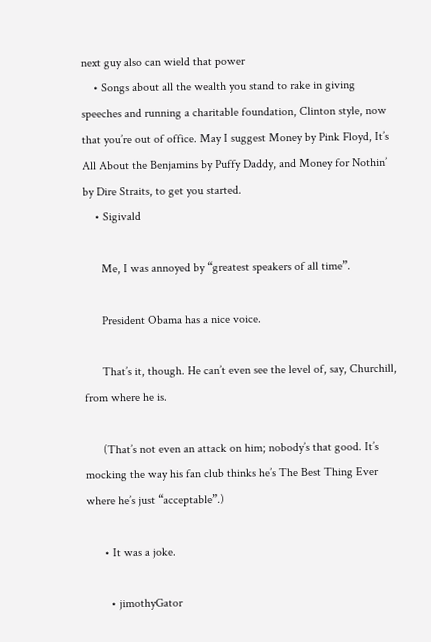next guy also can wield that power
    • Songs about all the wealth you stand to rake in giving speeches and running a charitable foundation, Clinton style, now that you’re out of office. May I suggest Money by Pink Floyd, It’s All About the Benjamins by Puffy Daddy, and Money for Nothin’ by Dire Straits, to get you started.
    • Sigivald

      Me, I was annoyed by “greatest speakers of all time”.

      President Obama has a nice voice.

      That’s it, though. He can’t even see the level of, say, Churchill, from where he is.

      (That’s not even an attack on him; nobody’s that good. It’s mocking the way his fan club thinks he’s The Best Thing Ever where he’s just “acceptable”.)

      • It was a joke.

        • jimothyGator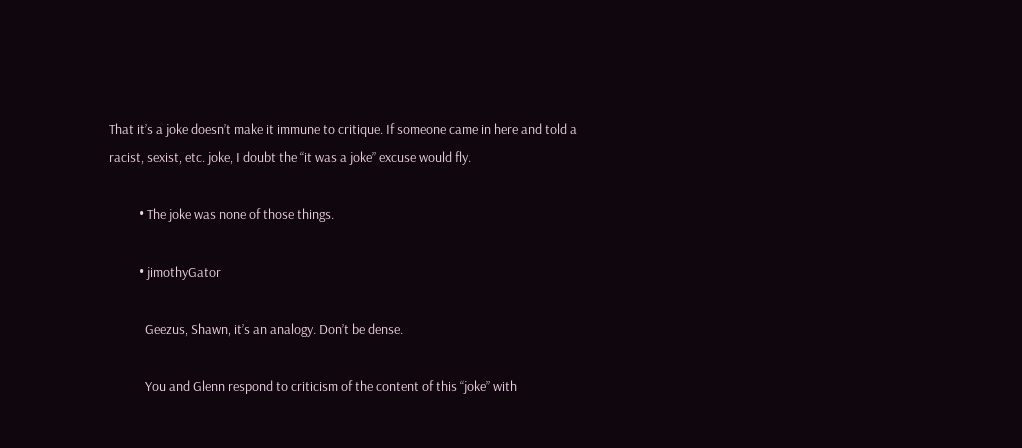That it’s a joke doesn’t make it immune to critique. If someone came in here and told a racist, sexist, etc. joke, I doubt the “it was a joke” excuse would fly.

          • The joke was none of those things.

          • jimothyGator

            Geezus, Shawn, it’s an analogy. Don’t be dense.

            You and Glenn respond to criticism of the content of this “joke” with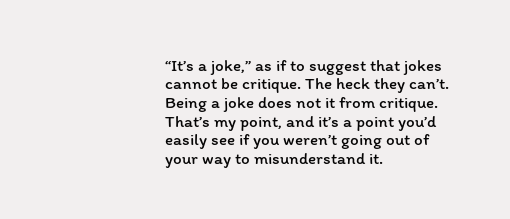“It’s a joke,” as if to suggest that jokes cannot be critique. The heck they can’t. Being a joke does not it from critique. That’s my point, and it’s a point you’d easily see if you weren’t going out of your way to misunderstand it.